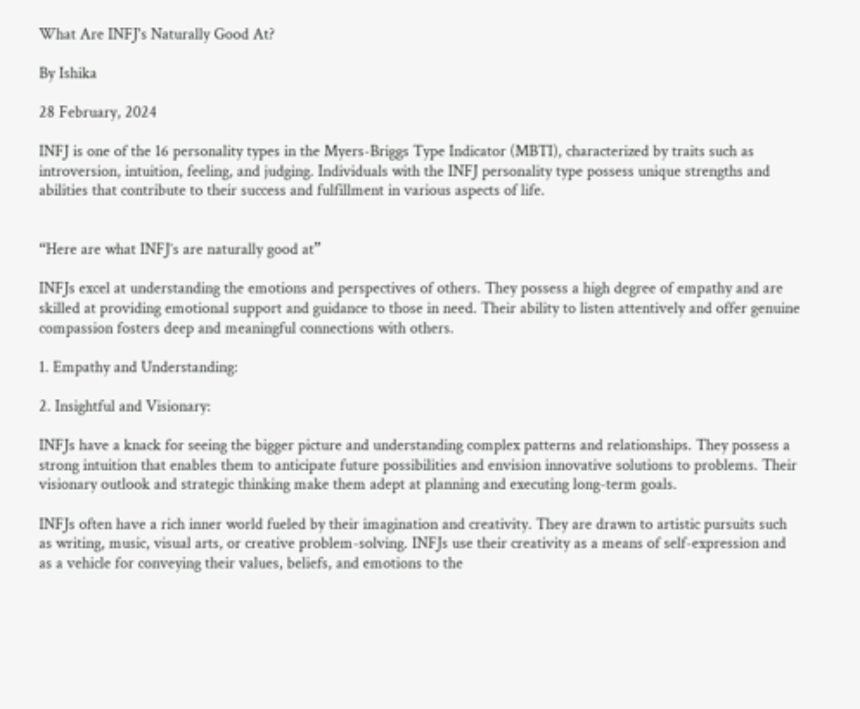What Are INFJ's Naturally Good At?

By Ishika

28 February, 2024

INFJ is one of the 16 personality types in the Myers-Briggs Type Indicator (MBTI), characterized by traits such as introversion, intuition, feeling, and judging. Individuals with the INFJ personality type possess unique strengths and abilities that contribute to their success and fulfillment in various aspects of life.


“Here are what INFJ’s are naturally good at”

INFJs excel at understanding the emotions and perspectives of others. They possess a high degree of empathy and are skilled at providing emotional support and guidance to those in need. Their ability to listen attentively and offer genuine compassion fosters deep and meaningful connections with others.

1. Empathy and Understanding:

2. Insightful and Visionary:

INFJs have a knack for seeing the bigger picture and understanding complex patterns and relationships. They possess a strong intuition that enables them to anticipate future possibilities and envision innovative solutions to problems. Their visionary outlook and strategic thinking make them adept at planning and executing long-term goals.

INFJs often have a rich inner world fueled by their imagination and creativity. They are drawn to artistic pursuits such as writing, music, visual arts, or creative problem-solving. INFJs use their creativity as a means of self-expression and as a vehicle for conveying their values, beliefs, and emotions to the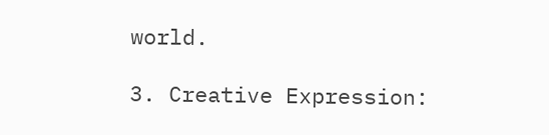world.

3. Creative Expression: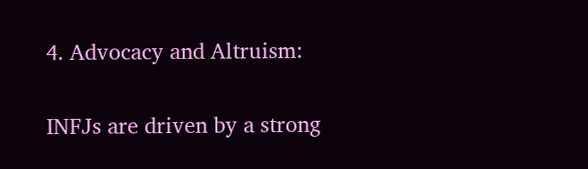4. Advocacy and Altruism:

INFJs are driven by a strong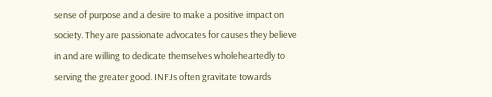sense of purpose and a desire to make a positive impact on society. They are passionate advocates for causes they believe in and are willing to dedicate themselves wholeheartedly to serving the greater good. INFJs often gravitate towards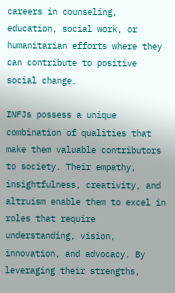careers in counseling, education, social work, or humanitarian efforts where they can contribute to positive social change.

INFJs possess a unique combination of qualities that make them valuable contributors to society. Their empathy, insightfulness, creativity, and altruism enable them to excel in roles that require understanding, vision, innovation, and advocacy. By leveraging their strengths,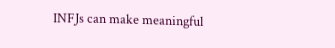INFJs can make meaningful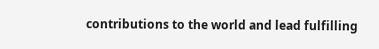contributions to the world and lead fulfilling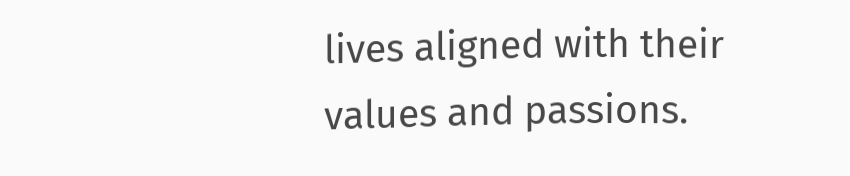lives aligned with their values and passions.